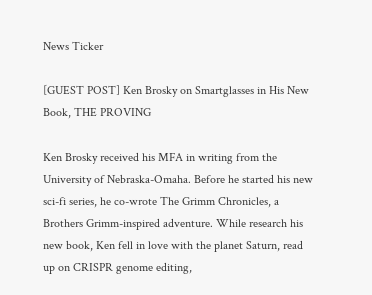News Ticker

[GUEST POST] Ken Brosky on Smartglasses in His New Book, THE PROVING

Ken Brosky received his MFA in writing from the University of Nebraska-Omaha. Before he started his new sci-fi series, he co-wrote The Grimm Chronicles, a Brothers Grimm-inspired adventure. While research his new book, Ken fell in love with the planet Saturn, read up on CRISPR genome editing,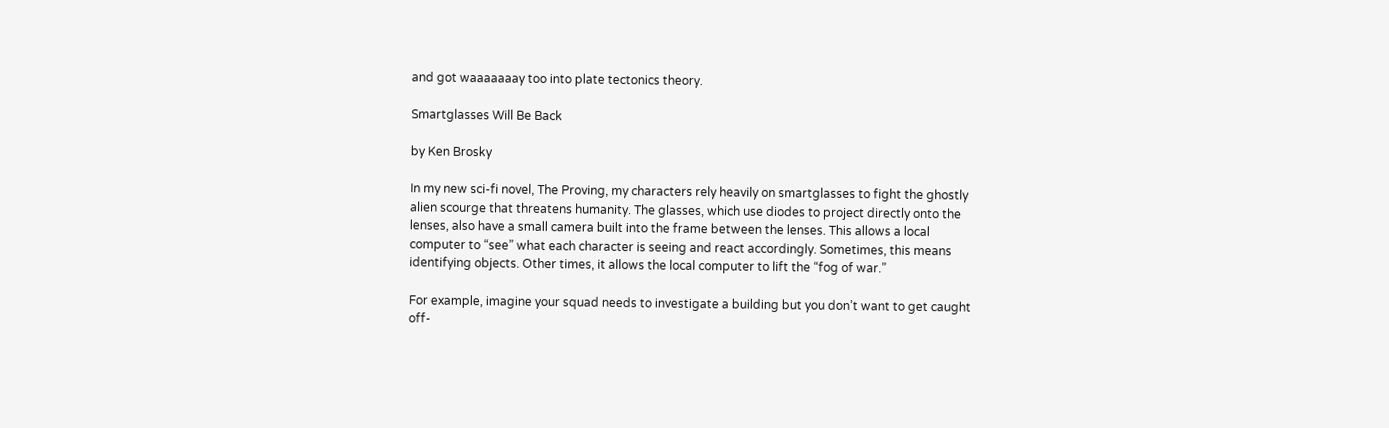and got waaaaaaay too into plate tectonics theory.

Smartglasses Will Be Back

by Ken Brosky

In my new sci-fi novel, The Proving, my characters rely heavily on smartglasses to fight the ghostly alien scourge that threatens humanity. The glasses, which use diodes to project directly onto the lenses, also have a small camera built into the frame between the lenses. This allows a local computer to “see” what each character is seeing and react accordingly. Sometimes, this means identifying objects. Other times, it allows the local computer to lift the “fog of war.”

For example, imagine your squad needs to investigate a building but you don’t want to get caught off-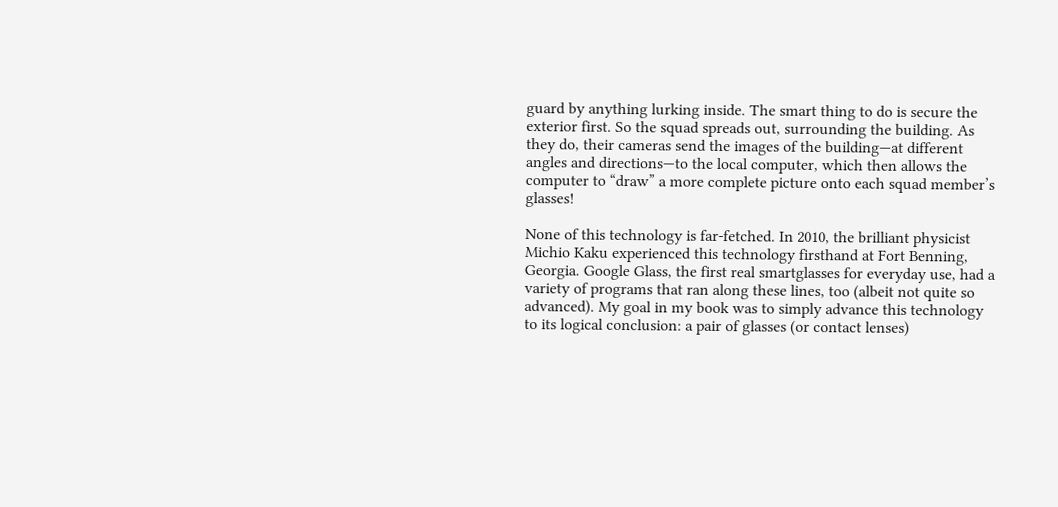guard by anything lurking inside. The smart thing to do is secure the exterior first. So the squad spreads out, surrounding the building. As they do, their cameras send the images of the building—at different angles and directions—to the local computer, which then allows the computer to “draw” a more complete picture onto each squad member’s glasses!

None of this technology is far-fetched. In 2010, the brilliant physicist Michio Kaku experienced this technology firsthand at Fort Benning, Georgia. Google Glass, the first real smartglasses for everyday use, had a variety of programs that ran along these lines, too (albeit not quite so advanced). My goal in my book was to simply advance this technology to its logical conclusion: a pair of glasses (or contact lenses)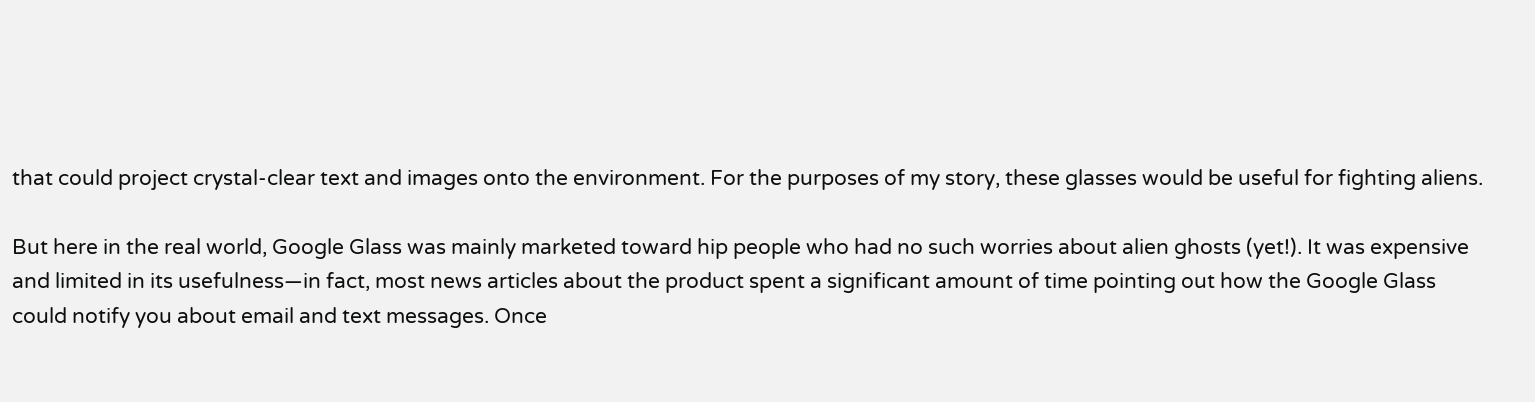that could project crystal-clear text and images onto the environment. For the purposes of my story, these glasses would be useful for fighting aliens.

But here in the real world, Google Glass was mainly marketed toward hip people who had no such worries about alien ghosts (yet!). It was expensive and limited in its usefulness—in fact, most news articles about the product spent a significant amount of time pointing out how the Google Glass could notify you about email and text messages. Once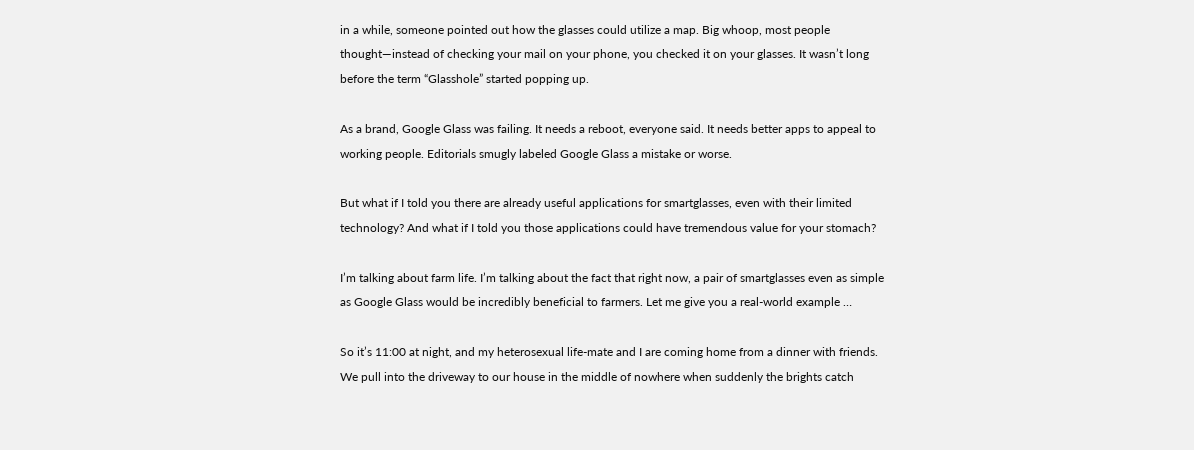in a while, someone pointed out how the glasses could utilize a map. Big whoop, most people thought—instead of checking your mail on your phone, you checked it on your glasses. It wasn’t long before the term “Glasshole” started popping up.

As a brand, Google Glass was failing. It needs a reboot, everyone said. It needs better apps to appeal to working people. Editorials smugly labeled Google Glass a mistake or worse.

But what if I told you there are already useful applications for smartglasses, even with their limited technology? And what if I told you those applications could have tremendous value for your stomach?

I’m talking about farm life. I’m talking about the fact that right now, a pair of smartglasses even as simple as Google Glass would be incredibly beneficial to farmers. Let me give you a real-world example …

So it’s 11:00 at night, and my heterosexual life-mate and I are coming home from a dinner with friends. We pull into the driveway to our house in the middle of nowhere when suddenly the brights catch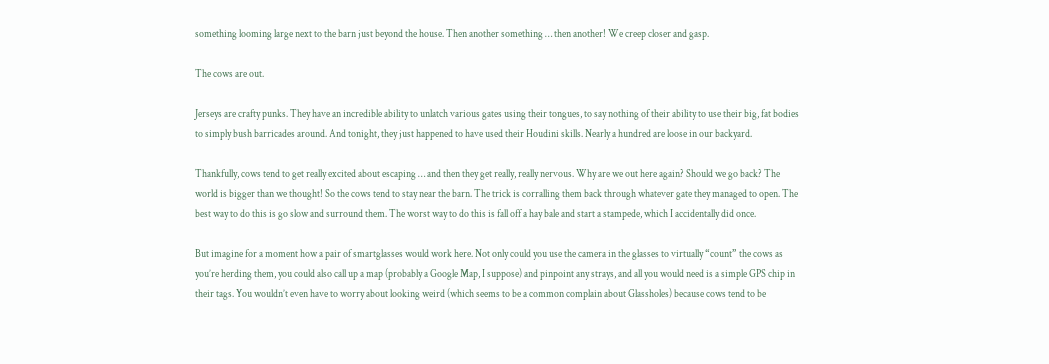something looming large next to the barn just beyond the house. Then another something … then another! We creep closer and gasp.

The cows are out.

Jerseys are crafty punks. They have an incredible ability to unlatch various gates using their tongues, to say nothing of their ability to use their big, fat bodies to simply bush barricades around. And tonight, they just happened to have used their Houdini skills. Nearly a hundred are loose in our backyard.

Thankfully, cows tend to get really excited about escaping … and then they get really, really nervous. Why are we out here again? Should we go back? The world is bigger than we thought! So the cows tend to stay near the barn. The trick is corralling them back through whatever gate they managed to open. The best way to do this is go slow and surround them. The worst way to do this is fall off a hay bale and start a stampede, which I accidentally did once.

But imagine for a moment how a pair of smartglasses would work here. Not only could you use the camera in the glasses to virtually “count” the cows as you’re herding them, you could also call up a map (probably a Google Map, I suppose) and pinpoint any strays, and all you would need is a simple GPS chip in their tags. You wouldn’t even have to worry about looking weird (which seems to be a common complain about Glassholes) because cows tend to be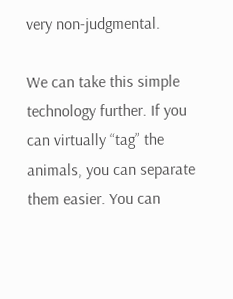very non-judgmental.

We can take this simple technology further. If you can virtually “tag” the animals, you can separate them easier. You can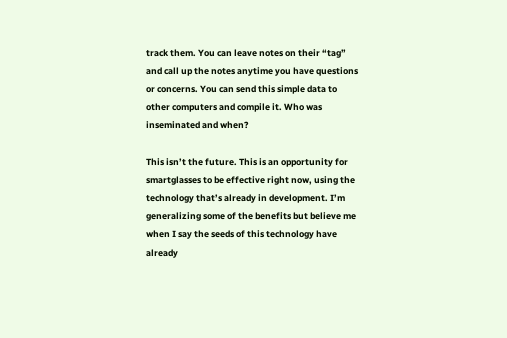track them. You can leave notes on their “tag” and call up the notes anytime you have questions or concerns. You can send this simple data to other computers and compile it. Who was inseminated and when?

This isn’t the future. This is an opportunity for smartglasses to be effective right now, using the technology that’s already in development. I’m generalizing some of the benefits but believe me when I say the seeds of this technology have already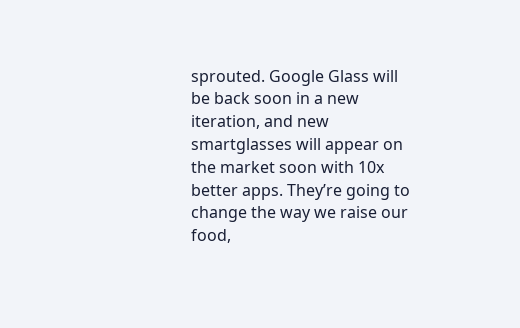sprouted. Google Glass will be back soon in a new iteration, and new smartglasses will appear on the market soon with 10x better apps. They’re going to change the way we raise our food,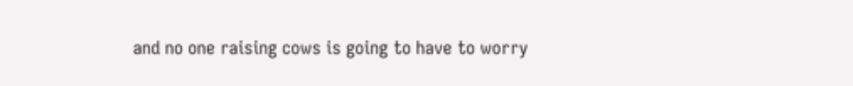and no one raising cows is going to have to worry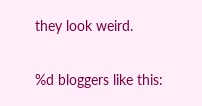they look weird.

%d bloggers like this: